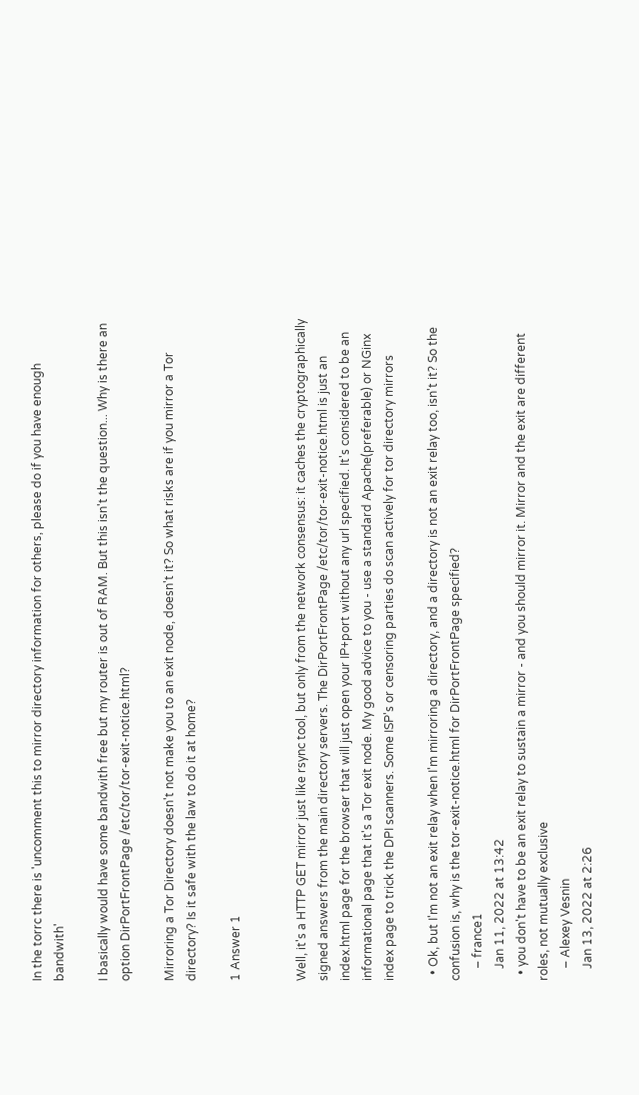In the torrc there is 'uncomment this to mirror directory information for others, please do if you have enough bandwith'

I basically would have some bandwith free but my router is out of RAM. But this isn't the question... Why is there an option DirPortFrontPage /etc/tor/tor-exit-notice.html?

Mirroring a Tor Directory doesn't not make you to an exit node, doesn't it? So what risks are if you mirror a Tor directory? Is it safe with the law to do it at home?

1 Answer 1


Well, it's a HTTP GET mirror just like rsync tool, but only from the network consensus: it caches the cryptographically signed answers from the main directory servers. The DirPortFrontPage /etc/tor/tor-exit-notice.html is just an index.html page for the browser that will just open your IP+port without any url specified. It's considered to be an informational page that it's a Tor exit node. My good advice to you - use a standard Apache(preferable) or NGinx index page to trick the DPI scanners. Some ISP's or censoring parties do scan actively for tor directory mirrors

  • Ok, but I'm not an exit relay when I'm mirroring a directory, and a directory is not an exit relay too, isn't it? So the confusion is, why is the tor-exit-notice.html for DirPortFrontPage specified?
    – france1
    Jan 11, 2022 at 13:42
  • you don't have to be an exit relay to sustain a mirror - and you should mirror it. Mirror and the exit are different roles, not mutually exclusive
    – Alexey Vesnin
    Jan 13, 2022 at 2:26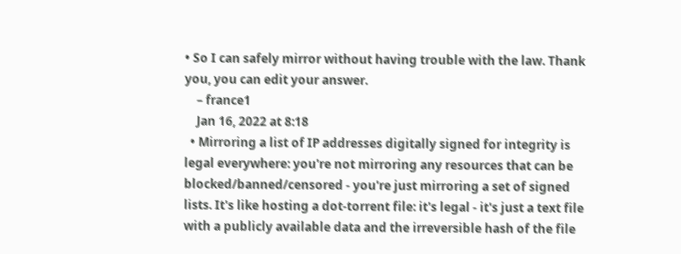• So I can safely mirror without having trouble with the law. Thank you, you can edit your answer.
    – france1
    Jan 16, 2022 at 8:18
  • Mirroring a list of IP addresses digitally signed for integrity is legal everywhere: you're not mirroring any resources that can be blocked/banned/censored - you're just mirroring a set of signed lists. It's like hosting a dot-torrent file: it's legal - it's just a text file with a publicly available data and the irreversible hash of the file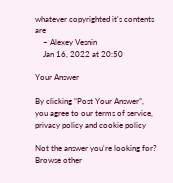whatever copyrighted it's contents are
    – Alexey Vesnin
    Jan 16, 2022 at 20:50

Your Answer

By clicking “Post Your Answer”, you agree to our terms of service, privacy policy and cookie policy

Not the answer you're looking for? Browse other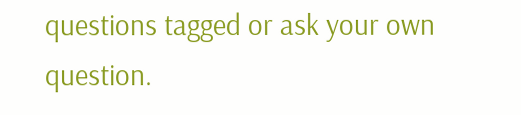questions tagged or ask your own question.